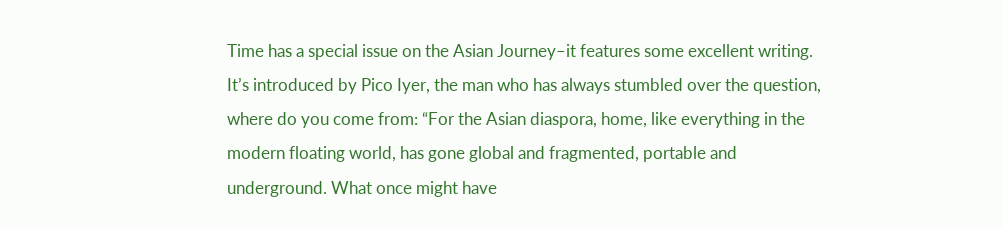Time has a special issue on the Asian Journey–it features some excellent writing. It’s introduced by Pico Iyer, the man who has always stumbled over the question, where do you come from: “For the Asian diaspora, home, like everything in the modern floating world, has gone global and fragmented, portable and underground. What once might have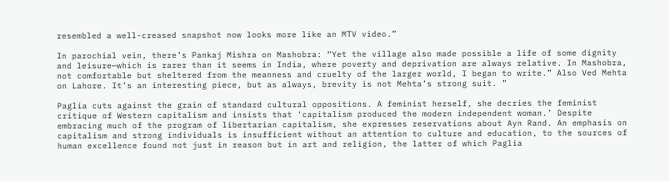resembled a well-creased snapshot now looks more like an MTV video.”

In parochial vein, there’s Pankaj Mishra on Mashobra: “Yet the village also made possible a life of some dignity and leisure—which is rarer than it seems in India, where poverty and deprivation are always relative. In Mashobra, not comfortable but sheltered from the meanness and cruelty of the larger world, I began to write.” Also Ved Mehta on Lahore. It’s an interesting piece, but as always, brevity is not Mehta’s strong suit. ”

Paglia cuts against the grain of standard cultural oppositions. A feminist herself, she decries the feminist critique of Western capitalism and insists that ‘capitalism produced the modern independent woman.’ Despite embracing much of the program of libertarian capitalism, she expresses reservations about Ayn Rand. An emphasis on capitalism and strong individuals is insufficient without an attention to culture and education, to the sources of human excellence found not just in reason but in art and religion, the latter of which Paglia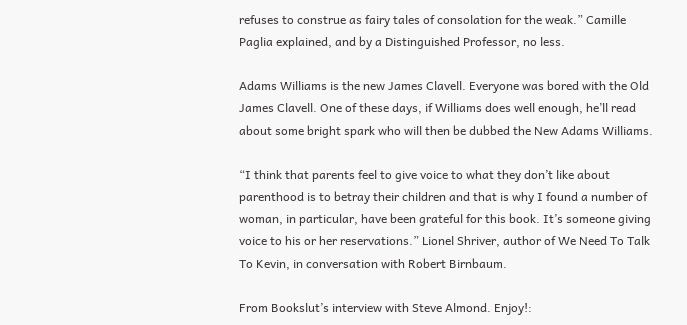refuses to construe as fairy tales of consolation for the weak.” Camille Paglia explained, and by a Distinguished Professor, no less.

Adams Williams is the new James Clavell. Everyone was bored with the Old James Clavell. One of these days, if Williams does well enough, he’ll read about some bright spark who will then be dubbed the New Adams Williams.

“I think that parents feel to give voice to what they don’t like about parenthood is to betray their children and that is why I found a number of woman, in particular, have been grateful for this book. It’s someone giving voice to his or her reservations.” Lionel Shriver, author of We Need To Talk To Kevin, in conversation with Robert Birnbaum.

From Bookslut’s interview with Steve Almond. Enjoy!: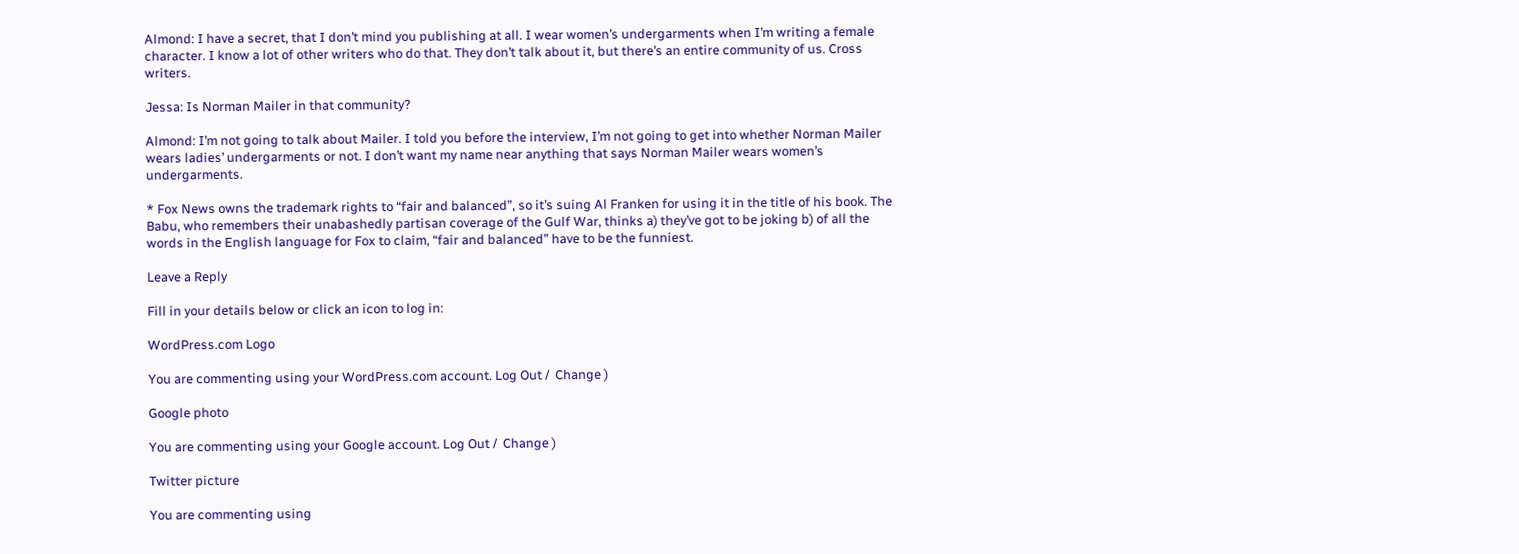Almond: I have a secret, that I don’t mind you publishing at all. I wear women’s undergarments when I’m writing a female character. I know a lot of other writers who do that. They don’t talk about it, but there’s an entire community of us. Cross writers.

Jessa: Is Norman Mailer in that community?

Almond: I’m not going to talk about Mailer. I told you before the interview, I’m not going to get into whether Norman Mailer wears ladies’ undergarments or not. I don’t want my name near anything that says Norman Mailer wears women’s undergarments.

* Fox News owns the trademark rights to “fair and balanced”, so it’s suing Al Franken for using it in the title of his book. The Babu, who remembers their unabashedly partisan coverage of the Gulf War, thinks a) they’ve got to be joking b) of all the words in the English language for Fox to claim, “fair and balanced” have to be the funniest.

Leave a Reply

Fill in your details below or click an icon to log in:

WordPress.com Logo

You are commenting using your WordPress.com account. Log Out /  Change )

Google photo

You are commenting using your Google account. Log Out /  Change )

Twitter picture

You are commenting using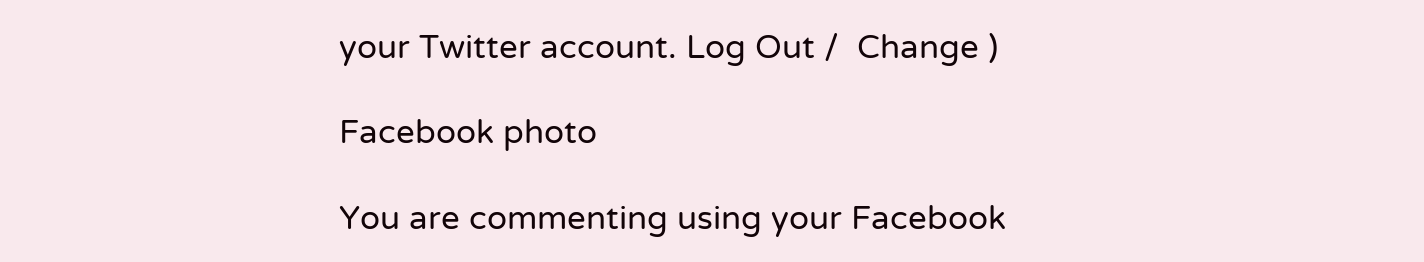your Twitter account. Log Out /  Change )

Facebook photo

You are commenting using your Facebook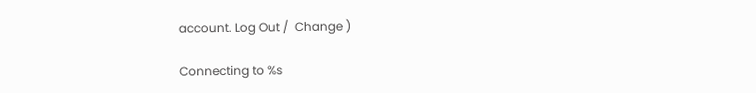account. Log Out /  Change )

Connecting to %s